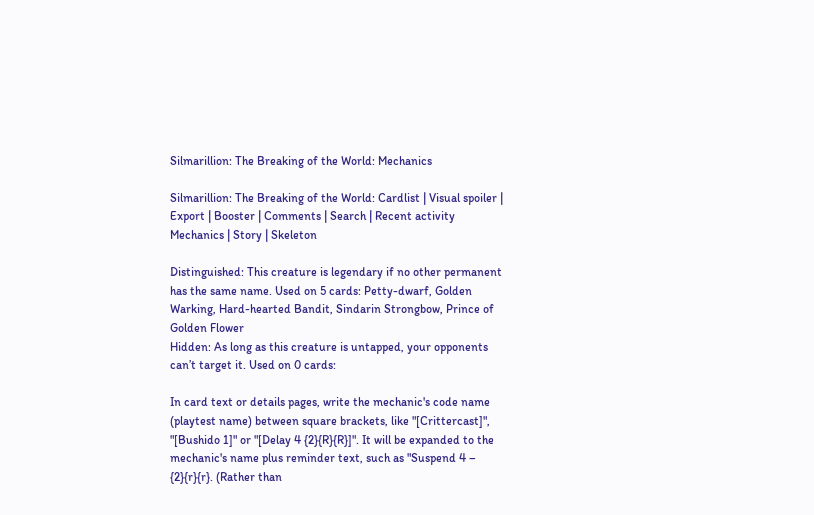Silmarillion: The Breaking of the World: Mechanics

Silmarillion: The Breaking of the World: Cardlist | Visual spoiler | Export | Booster | Comments | Search | Recent activity
Mechanics | Story | Skeleton

Distinguished: This creature is legendary if no other permanent has the same name. Used on 5 cards: Petty-dwarf, Golden Warking, Hard-hearted Bandit, Sindarin Strongbow, Prince of Golden Flower
Hidden: As long as this creature is untapped, your opponents can’t target it. Used on 0 cards:

In card text or details pages, write the mechanic's code name (playtest name) between square brackets, like "[Crittercast]", "[Bushido 1]" or "[Delay 4 {2}{R}{R}]". It will be expanded to the mechanic's name plus reminder text, such as "Suspend 4 – {2}{r}{r}. (Rather than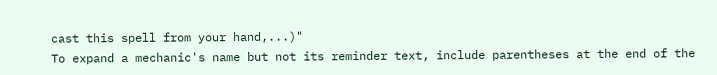cast this spell from your hand,...)"
To expand a mechanic's name but not its reminder text, include parentheses at the end of the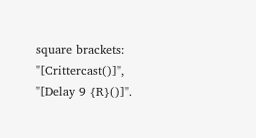square brackets: "[Crittercast()]", "[Delay 9 {R}()]".